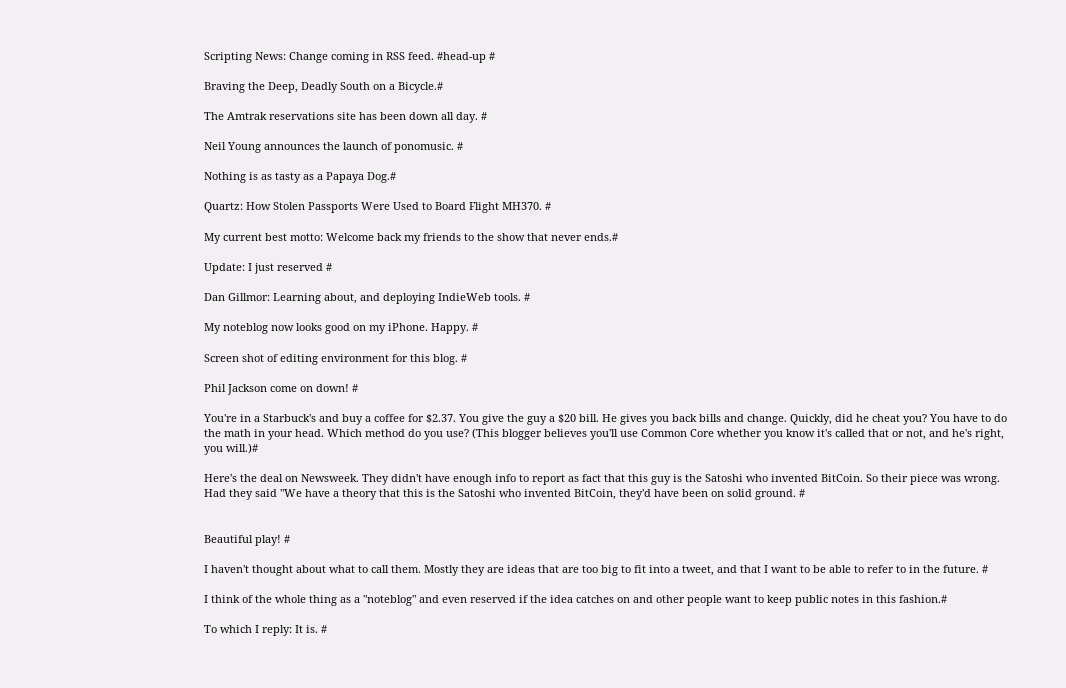Scripting News: Change coming in RSS feed. #head-up #

Braving the Deep, Deadly South on a Bicycle.#

The Amtrak reservations site has been down all day. #

Neil Young announces the launch of ponomusic. #

Nothing is as tasty as a Papaya Dog.#

Quartz: How Stolen Passports Were Used to Board Flight MH370. #

My current best motto: Welcome back my friends to the show that never ends.#

Update: I just reserved #

Dan Gillmor: Learning about, and deploying IndieWeb tools. #

My noteblog now looks good on my iPhone. Happy. #

Screen shot of editing environment for this blog. #

Phil Jackson come on down! #

You're in a Starbuck's and buy a coffee for $2.37. You give the guy a $20 bill. He gives you back bills and change. Quickly, did he cheat you? You have to do the math in your head. Which method do you use? (This blogger believes you'll use Common Core whether you know it's called that or not, and he's right, you will.)#

Here's the deal on Newsweek. They didn't have enough info to report as fact that this guy is the Satoshi who invented BitCoin. So their piece was wrong. Had they said "We have a theory that this is the Satoshi who invented BitCoin, they'd have been on solid ground. #


Beautiful play! #

I haven't thought about what to call them. Mostly they are ideas that are too big to fit into a tweet, and that I want to be able to refer to in the future. #

I think of the whole thing as a "noteblog" and even reserved if the idea catches on and other people want to keep public notes in this fashion.#

To which I reply: It is. #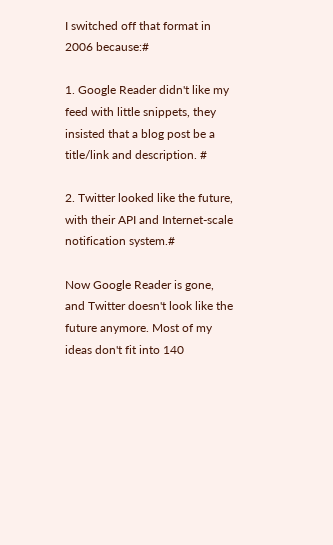I switched off that format in 2006 because:#

1. Google Reader didn't like my feed with little snippets, they insisted that a blog post be a title/link and description. #

2. Twitter looked like the future, with their API and Internet-scale notification system.#

Now Google Reader is gone, and Twitter doesn't look like the future anymore. Most of my ideas don't fit into 140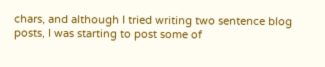chars, and although I tried writing two sentence blog posts, I was starting to post some of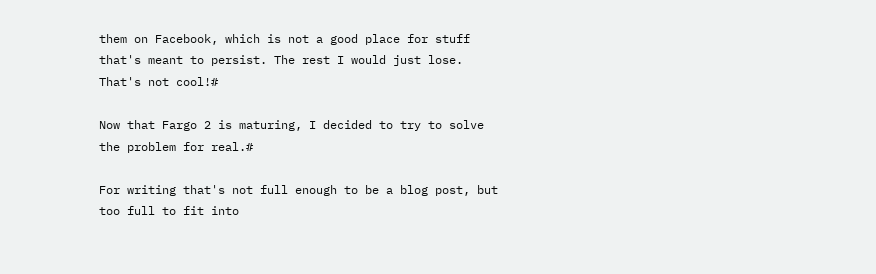them on Facebook, which is not a good place for stuff that's meant to persist. The rest I would just lose. That's not cool!#

Now that Fargo 2 is maturing, I decided to try to solve the problem for real.#

For writing that's not full enough to be a blog post, but too full to fit into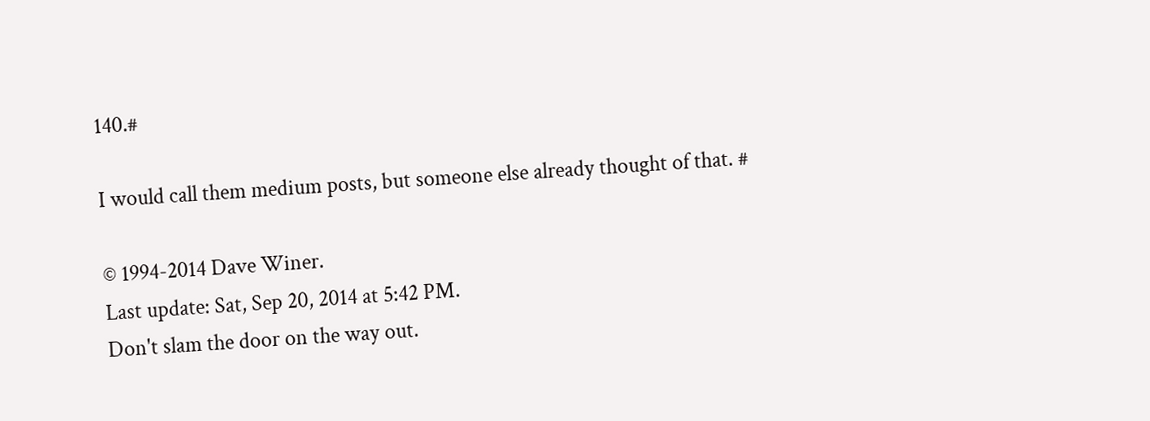140.#

I would call them medium posts, but someone else already thought of that. #

© 1994-2014 Dave Winer.
Last update: Sat, Sep 20, 2014 at 5:42 PM.
Don't slam the door on the way out.